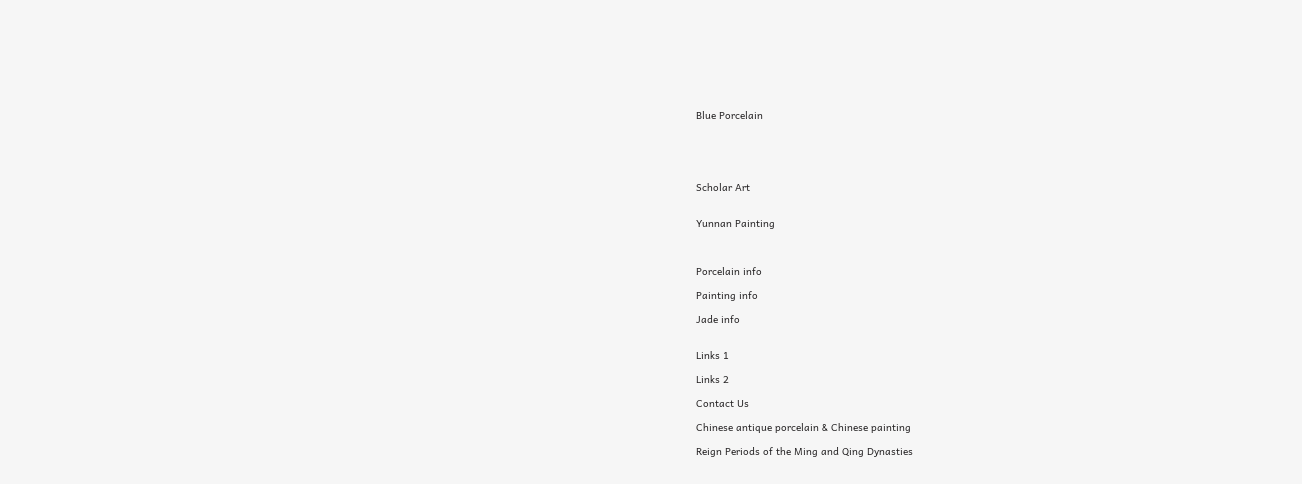Blue Porcelain





Scholar Art


Yunnan Painting



Porcelain info

Painting info

Jade info


Links 1

Links 2

Contact Us

Chinese antique porcelain & Chinese painting

Reign Periods of the Ming and Qing Dynasties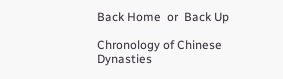Back Home  or  Back Up

Chronology of Chinese Dynasties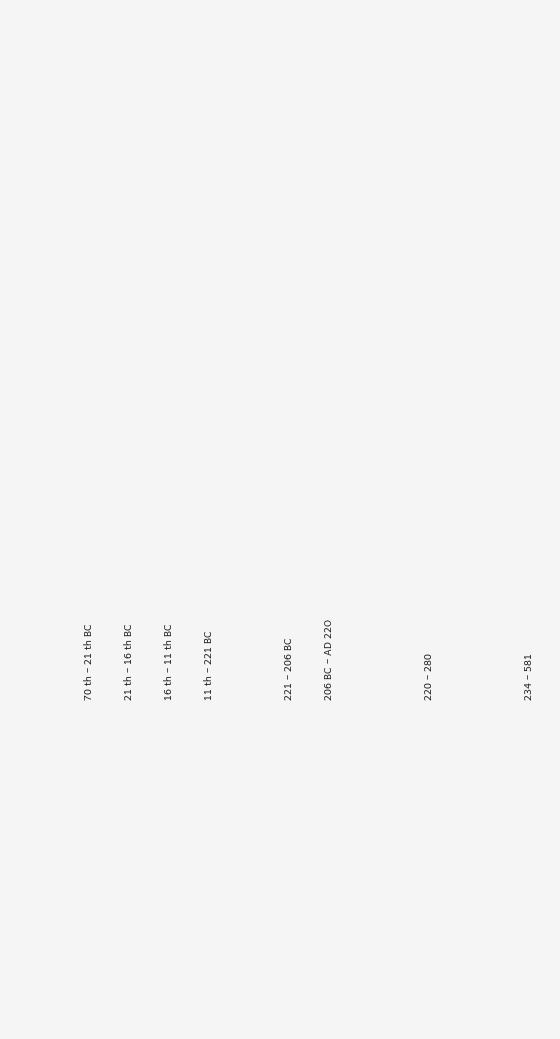70 th – 21 th BC

21 th – 16 th BC

16 th – 11 th BC

11 th – 221 BC



221 – 206 BC

206 BC – AD 22O




220 – 280




234 – 581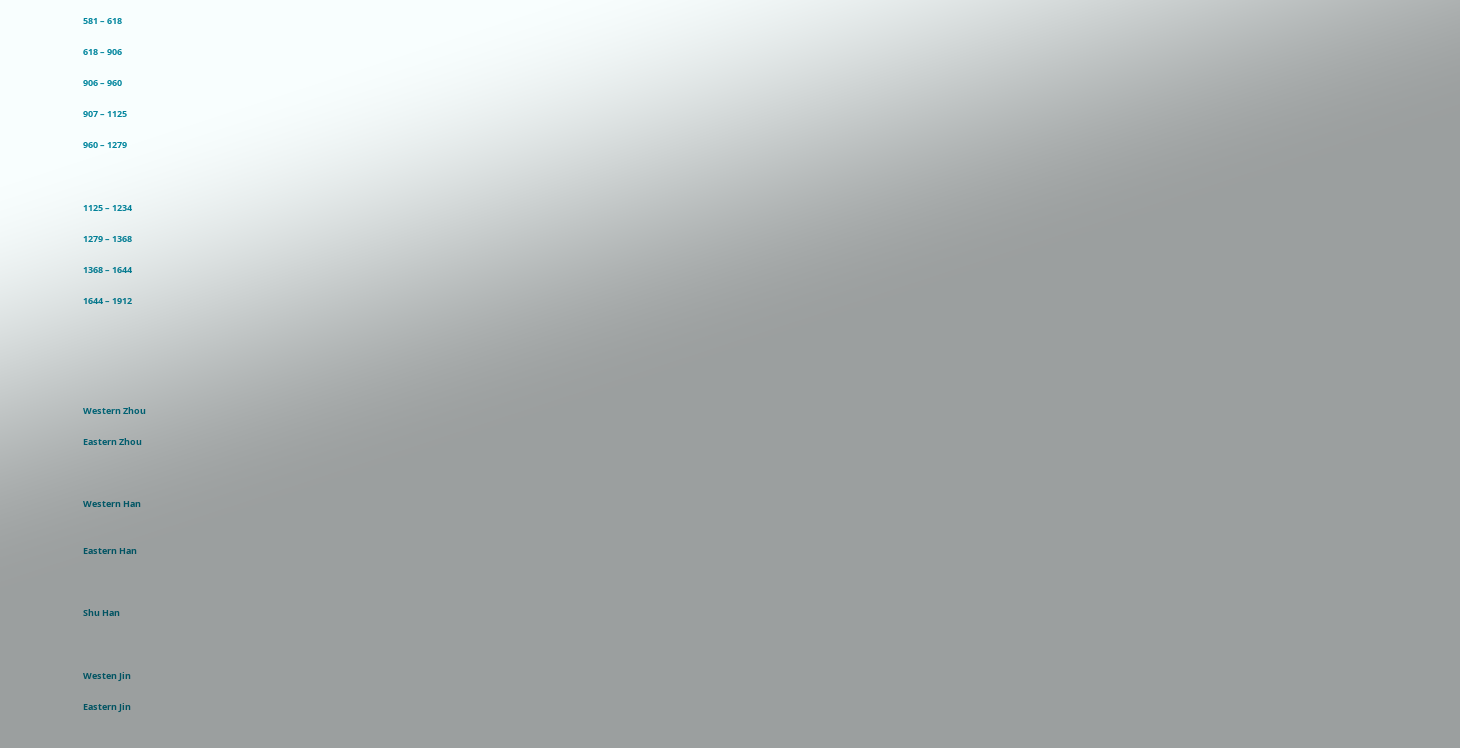581 – 618

618 – 906

906 – 960

907 – 1125

960 – 1279



1125 – 1234

1279 – 1368

1368 – 1644

1644 – 1912






Western Zhou

Eastern Zhou



Western Han


Eastern Han



Shu Han



Westen Jin

Eastern Jin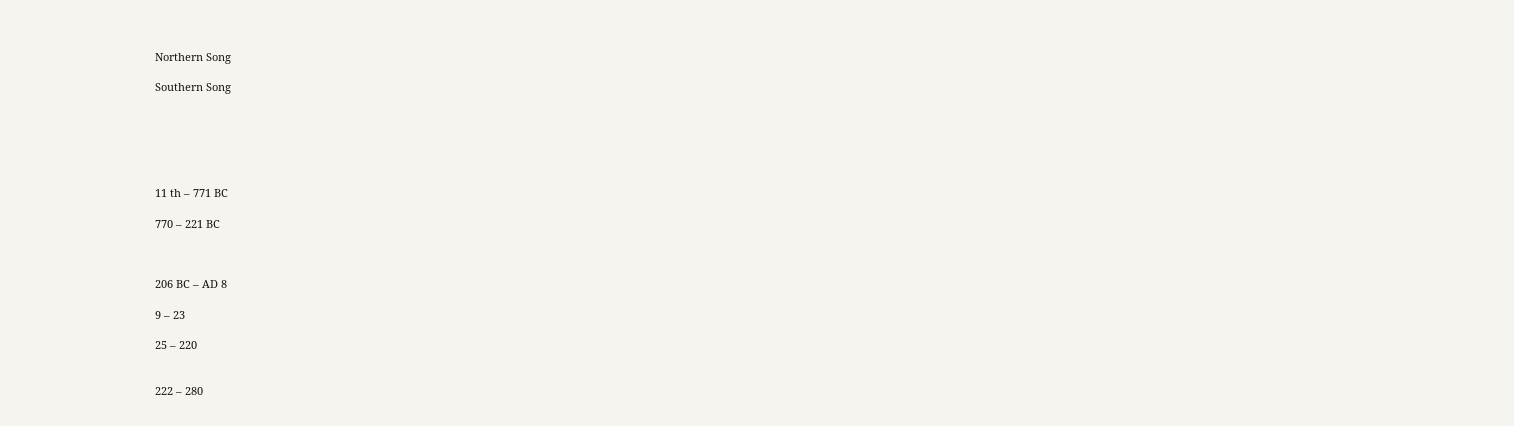Northern Song

Southern Song






11 th – 771 BC

770 – 221 BC



206 BC – AD 8

9 – 23

25 – 220


222 – 280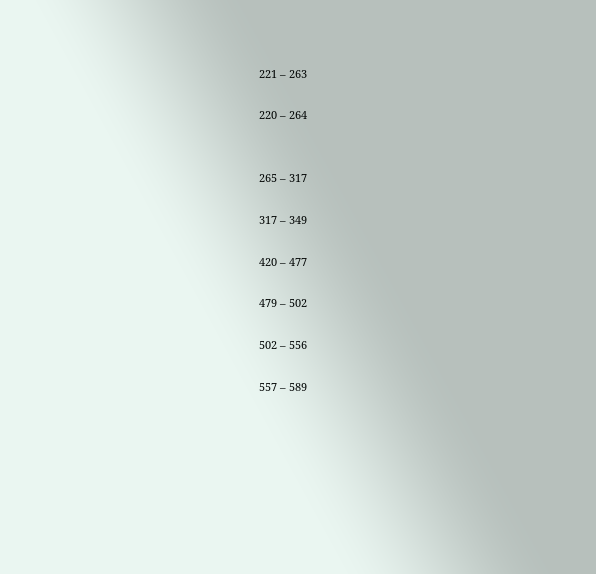221 – 263

220 – 264


265 – 317

317 – 349

420 – 477

479 – 502

502 – 556

557 – 589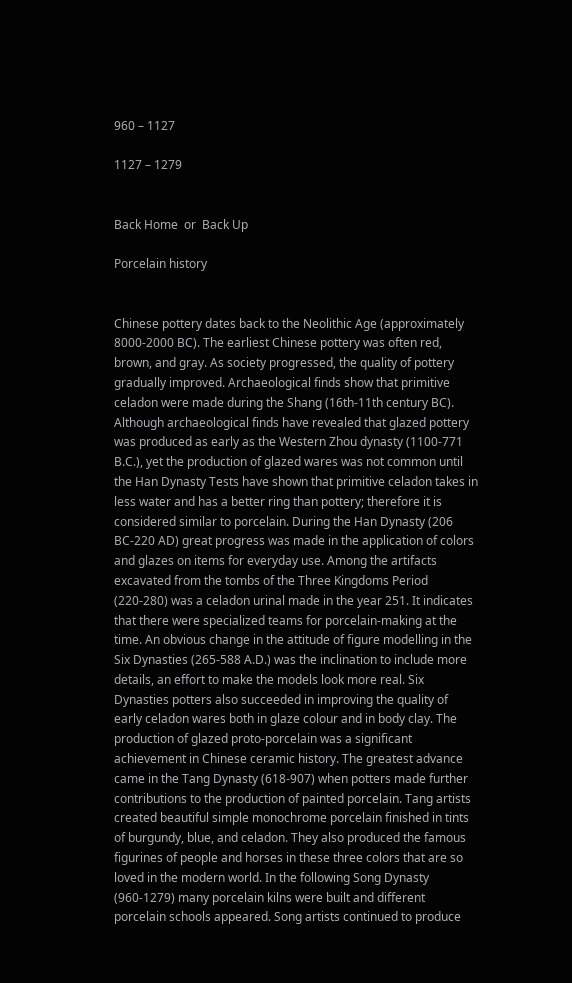960 – 1127

1127 – 1279


Back Home  or  Back Up

Porcelain history


Chinese pottery dates back to the Neolithic Age (approximately 8000-2000 BC). The earliest Chinese pottery was often red, brown, and gray. As society progressed, the quality of pottery gradually improved. Archaeological finds show that primitive celadon were made during the Shang (16th-11th century BC). Although archaeological finds have revealed that glazed pottery was produced as early as the Western Zhou dynasty (1100-771 B.C.), yet the production of glazed wares was not common until the Han Dynasty Tests have shown that primitive celadon takes in less water and has a better ring than pottery; therefore it is considered similar to porcelain. During the Han Dynasty (206 BC-220 AD) great progress was made in the application of colors and glazes on items for everyday use. Among the artifacts excavated from the tombs of the Three Kingdoms Period (220-280) was a celadon urinal made in the year 251. It indicates that there were specialized teams for porcelain-making at the time. An obvious change in the attitude of figure modelling in the Six Dynasties (265-588 A.D.) was the inclination to include more details, an effort to make the models look more real. Six Dynasties potters also succeeded in improving the quality of early celadon wares both in glaze colour and in body clay. The production of glazed proto-porcelain was a significant achievement in Chinese ceramic history. The greatest advance came in the Tang Dynasty (618-907) when potters made further contributions to the production of painted porcelain. Tang artists created beautiful simple monochrome porcelain finished in tints of burgundy, blue, and celadon. They also produced the famous figurines of people and horses in these three colors that are so loved in the modern world. In the following Song Dynasty (960-1279) many porcelain kilns were built and different porcelain schools appeared. Song artists continued to produce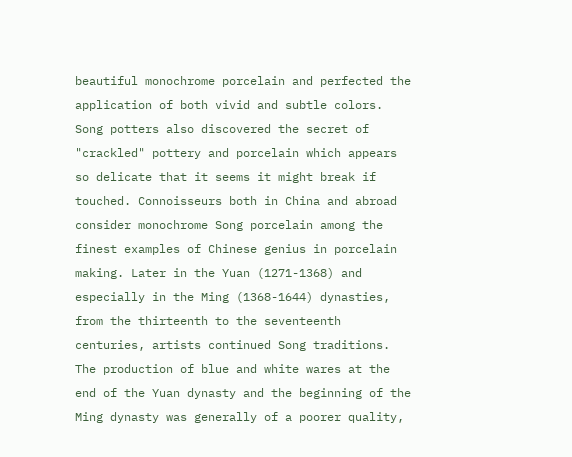beautiful monochrome porcelain and perfected the application of both vivid and subtle colors. Song potters also discovered the secret of "crackled" pottery and porcelain which appears so delicate that it seems it might break if touched. Connoisseurs both in China and abroad consider monochrome Song porcelain among the finest examples of Chinese genius in porcelain making. Later in the Yuan (1271-1368) and especially in the Ming (1368-1644) dynasties, from the thirteenth to the seventeenth centuries, artists continued Song traditions. The production of blue and white wares at the end of the Yuan dynasty and the beginning of the Ming dynasty was generally of a poorer quality,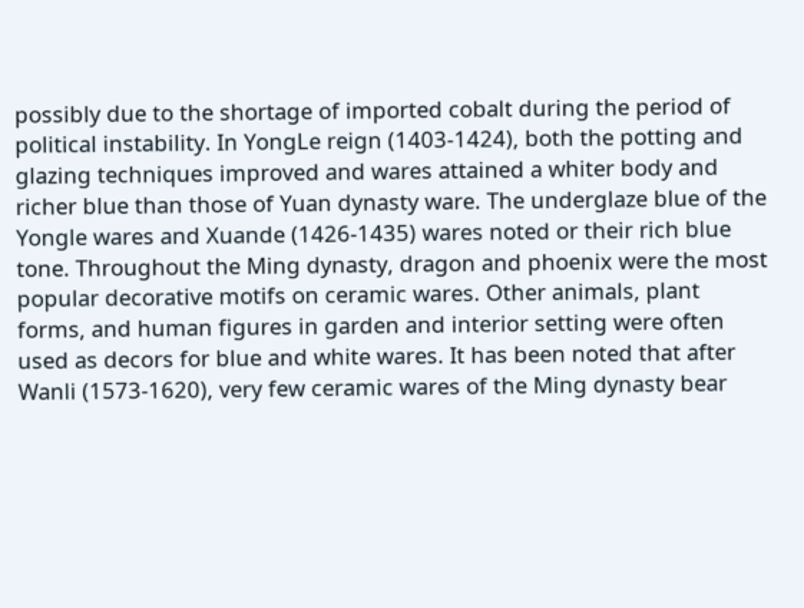possibly due to the shortage of imported cobalt during the period of political instability. In YongLe reign (1403-1424), both the potting and glazing techniques improved and wares attained a whiter body and richer blue than those of Yuan dynasty ware. The underglaze blue of the Yongle wares and Xuande (1426-1435) wares noted or their rich blue tone. Throughout the Ming dynasty, dragon and phoenix were the most popular decorative motifs on ceramic wares. Other animals, plant forms, and human figures in garden and interior setting were often used as decors for blue and white wares. It has been noted that after Wanli (1573-1620), very few ceramic wares of the Ming dynasty bear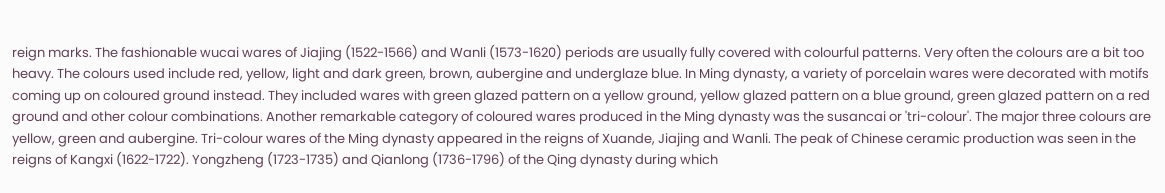reign marks. The fashionable wucai wares of Jiajing (1522-1566) and Wanli (1573-1620) periods are usually fully covered with colourful patterns. Very often the colours are a bit too heavy. The colours used include red, yellow, light and dark green, brown, aubergine and underglaze blue. In Ming dynasty, a variety of porcelain wares were decorated with motifs coming up on coloured ground instead. They included wares with green glazed pattern on a yellow ground, yellow glazed pattern on a blue ground, green glazed pattern on a red ground and other colour combinations. Another remarkable category of coloured wares produced in the Ming dynasty was the susancai or 'tri-colour'. The major three colours are yellow, green and aubergine. Tri-colour wares of the Ming dynasty appeared in the reigns of Xuande, Jiajing and Wanli. The peak of Chinese ceramic production was seen in the reigns of Kangxi (1622-1722). Yongzheng (1723-1735) and Qianlong (1736-1796) of the Qing dynasty during which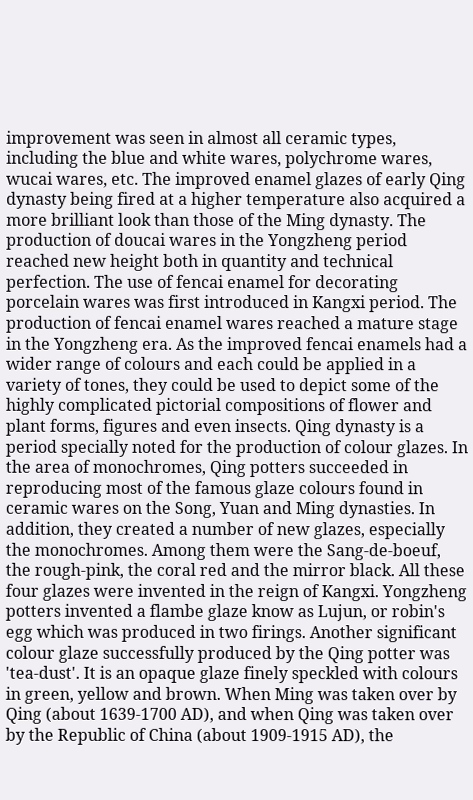improvement was seen in almost all ceramic types, including the blue and white wares, polychrome wares, wucai wares, etc. The improved enamel glazes of early Qing dynasty being fired at a higher temperature also acquired a more brilliant look than those of the Ming dynasty. The production of doucai wares in the Yongzheng period reached new height both in quantity and technical perfection. The use of fencai enamel for decorating porcelain wares was first introduced in Kangxi period. The production of fencai enamel wares reached a mature stage in the Yongzheng era. As the improved fencai enamels had a wider range of colours and each could be applied in a variety of tones, they could be used to depict some of the highly complicated pictorial compositions of flower and plant forms, figures and even insects. Qing dynasty is a period specially noted for the production of colour glazes. In the area of monochromes, Qing potters succeeded in reproducing most of the famous glaze colours found in ceramic wares on the Song, Yuan and Ming dynasties. In addition, they created a number of new glazes, especially the monochromes. Among them were the Sang-de-boeuf, the rough-pink, the coral red and the mirror black. All these four glazes were invented in the reign of Kangxi. Yongzheng potters invented a flambe glaze know as Lujun, or robin's egg which was produced in two firings. Another significant colour glaze successfully produced by the Qing potter was 'tea-dust'. It is an opaque glaze finely speckled with colours in green, yellow and brown. When Ming was taken over by Qing (about 1639-1700 AD), and when Qing was taken over by the Republic of China (about 1909-1915 AD), the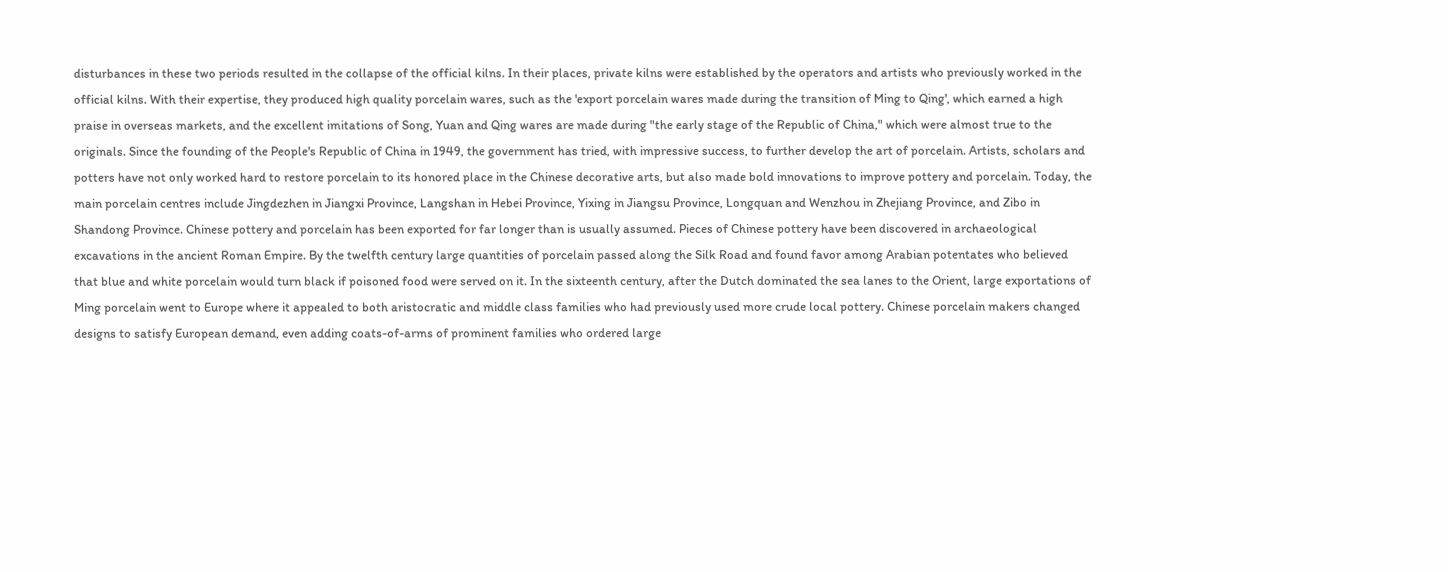disturbances in these two periods resulted in the collapse of the official kilns. In their places, private kilns were established by the operators and artists who previously worked in the official kilns. With their expertise, they produced high quality porcelain wares, such as the 'export porcelain wares made during the transition of Ming to Qing', which earned a high praise in overseas markets, and the excellent imitations of Song, Yuan and Qing wares are made during "the early stage of the Republic of China," which were almost true to the originals. Since the founding of the People's Republic of China in 1949, the government has tried, with impressive success, to further develop the art of porcelain. Artists, scholars and potters have not only worked hard to restore porcelain to its honored place in the Chinese decorative arts, but also made bold innovations to improve pottery and porcelain. Today, the main porcelain centres include Jingdezhen in Jiangxi Province, Langshan in Hebei Province, Yixing in Jiangsu Province, Longquan and Wenzhou in Zhejiang Province, and Zibo in Shandong Province. Chinese pottery and porcelain has been exported for far longer than is usually assumed. Pieces of Chinese pottery have been discovered in archaeological excavations in the ancient Roman Empire. By the twelfth century large quantities of porcelain passed along the Silk Road and found favor among Arabian potentates who believed that blue and white porcelain would turn black if poisoned food were served on it. In the sixteenth century, after the Dutch dominated the sea lanes to the Orient, large exportations of Ming porcelain went to Europe where it appealed to both aristocratic and middle class families who had previously used more crude local pottery. Chinese porcelain makers changed designs to satisfy European demand, even adding coats-of-arms of prominent families who ordered large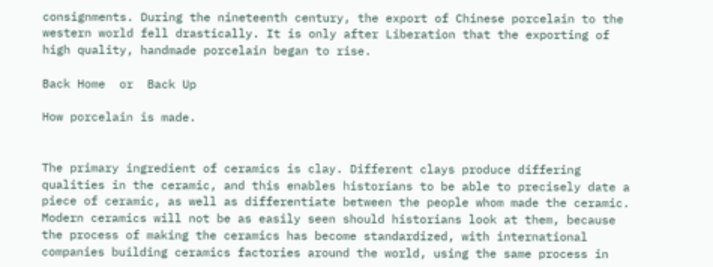consignments. During the nineteenth century, the export of Chinese porcelain to the western world fell drastically. It is only after Liberation that the exporting of high quality, handmade porcelain began to rise.

Back Home  or  Back Up

How porcelain is made.


The primary ingredient of ceramics is clay. Different clays produce differing qualities in the ceramic, and this enables historians to be able to precisely date a piece of ceramic, as well as differentiate between the people whom made the ceramic. Modern ceramics will not be as easily seen should historians look at them, because the process of making the ceramics has become standardized, with international companies building ceramics factories around the world, using the same process in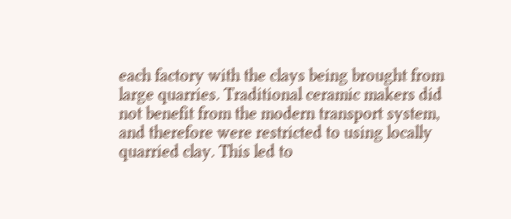each factory with the clays being brought from large quarries. Traditional ceramic makers did not benefit from the modern transport system, and therefore were restricted to using locally quarried clay. This led to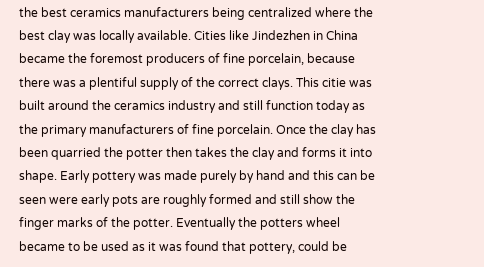the best ceramics manufacturers being centralized where the best clay was locally available. Cities like Jindezhen in China became the foremost producers of fine porcelain, because there was a plentiful supply of the correct clays. This citie was built around the ceramics industry and still function today as the primary manufacturers of fine porcelain. Once the clay has been quarried the potter then takes the clay and forms it into shape. Early pottery was made purely by hand and this can be seen were early pots are roughly formed and still show the finger marks of the potter. Eventually the potters wheel became to be used as it was found that pottery, could be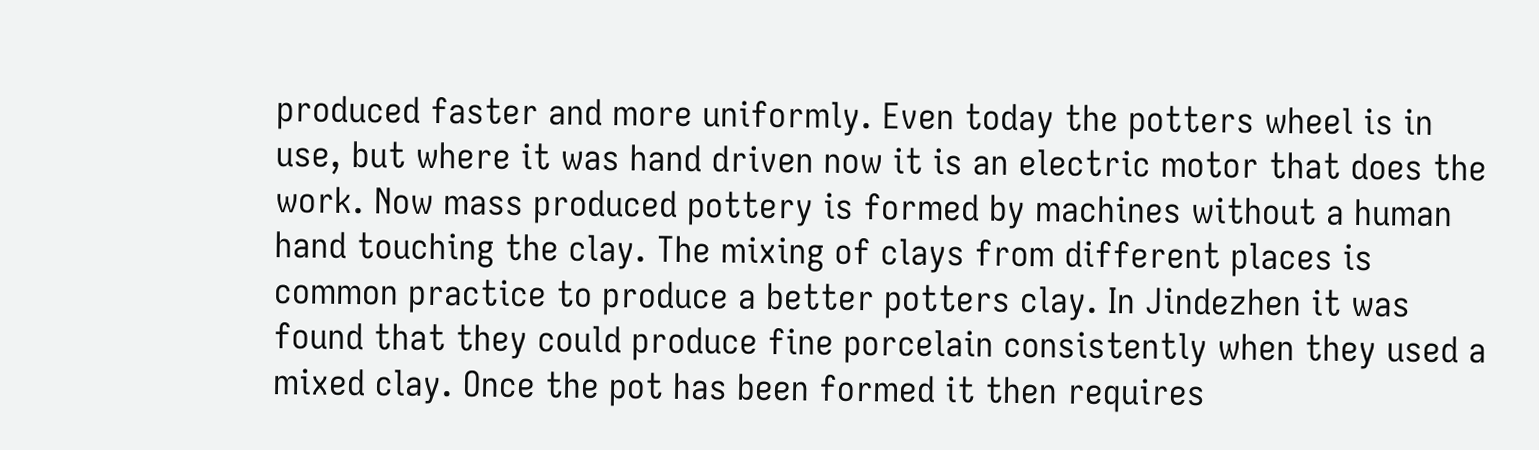produced faster and more uniformly. Even today the potters wheel is in use, but where it was hand driven now it is an electric motor that does the work. Now mass produced pottery is formed by machines without a human hand touching the clay. The mixing of clays from different places is common practice to produce a better potters clay. In Jindezhen it was found that they could produce fine porcelain consistently when they used a mixed clay. Once the pot has been formed it then requires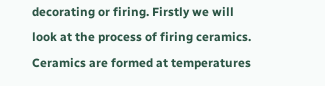decorating or firing. Firstly we will look at the process of firing ceramics. Ceramics are formed at temperatures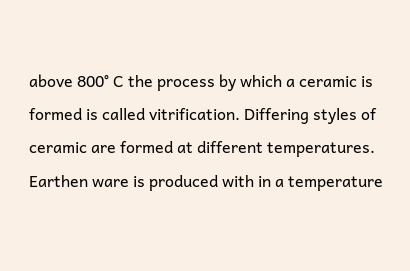above 800° C the process by which a ceramic is formed is called vitrification. Differing styles of ceramic are formed at different temperatures. Earthen ware is produced with in a temperature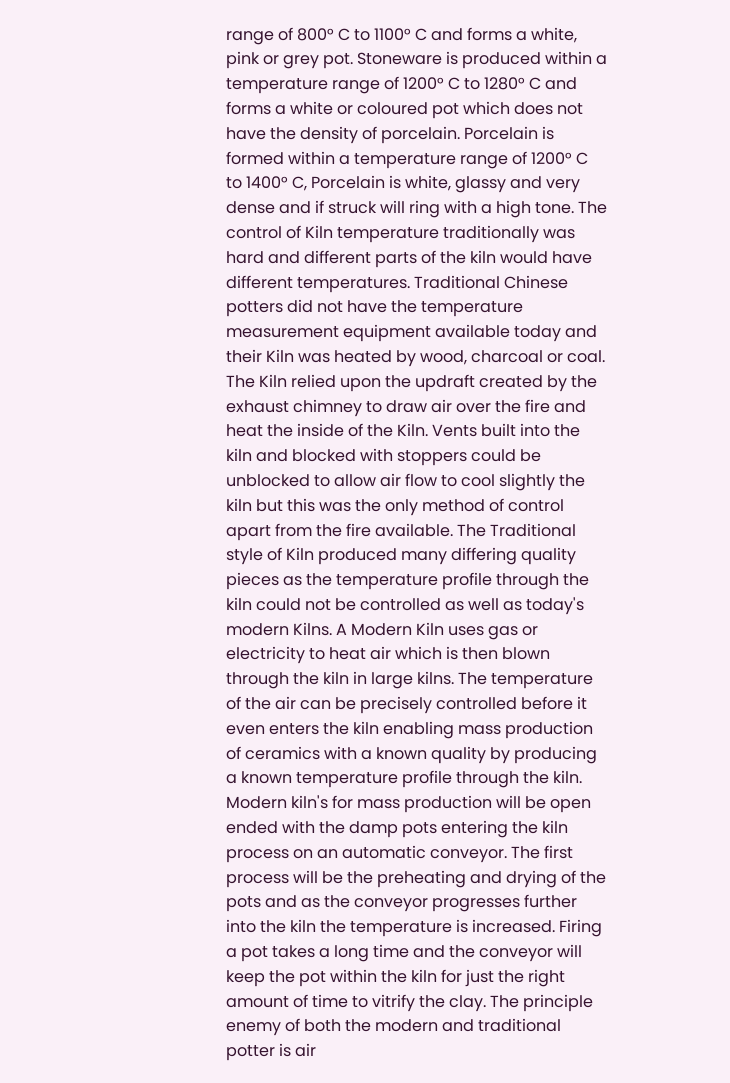range of 800° C to 1100° C and forms a white, pink or grey pot. Stoneware is produced within a temperature range of 1200° C to 1280° C and forms a white or coloured pot which does not have the density of porcelain. Porcelain is formed within a temperature range of 1200° C to 1400° C, Porcelain is white, glassy and very dense and if struck will ring with a high tone. The control of Kiln temperature traditionally was hard and different parts of the kiln would have different temperatures. Traditional Chinese potters did not have the temperature measurement equipment available today and their Kiln was heated by wood, charcoal or coal. The Kiln relied upon the updraft created by the exhaust chimney to draw air over the fire and heat the inside of the Kiln. Vents built into the kiln and blocked with stoppers could be unblocked to allow air flow to cool slightly the kiln but this was the only method of control apart from the fire available. The Traditional style of Kiln produced many differing quality pieces as the temperature profile through the kiln could not be controlled as well as today's modern Kilns. A Modern Kiln uses gas or electricity to heat air which is then blown through the kiln in large kilns. The temperature of the air can be precisely controlled before it even enters the kiln enabling mass production of ceramics with a known quality by producing a known temperature profile through the kiln. Modern kiln's for mass production will be open ended with the damp pots entering the kiln process on an automatic conveyor. The first process will be the preheating and drying of the pots and as the conveyor progresses further into the kiln the temperature is increased. Firing a pot takes a long time and the conveyor will keep the pot within the kiln for just the right amount of time to vitrify the clay. The principle enemy of both the modern and traditional potter is air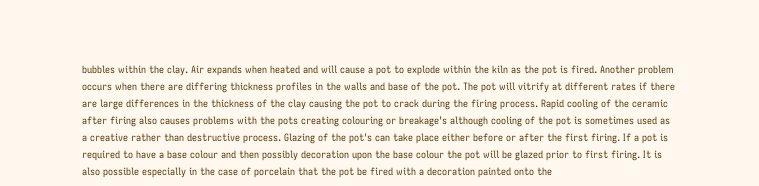bubbles within the clay. Air expands when heated and will cause a pot to explode within the kiln as the pot is fired. Another problem occurs when there are differing thickness profiles in the walls and base of the pot. The pot will vitrify at different rates if there are large differences in the thickness of the clay causing the pot to crack during the firing process. Rapid cooling of the ceramic after firing also causes problems with the pots creating colouring or breakage's although cooling of the pot is sometimes used as a creative rather than destructive process. Glazing of the pot's can take place either before or after the first firing. If a pot is required to have a base colour and then possibly decoration upon the base colour the pot will be glazed prior to first firing. It is also possible especially in the case of porcelain that the pot be fired with a decoration painted onto the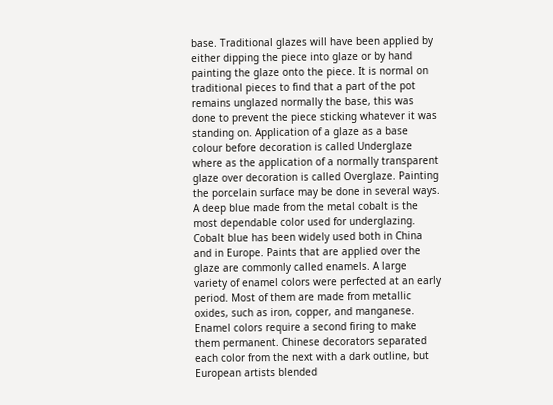base. Traditional glazes will have been applied by either dipping the piece into glaze or by hand painting the glaze onto the piece. It is normal on traditional pieces to find that a part of the pot remains unglazed normally the base, this was done to prevent the piece sticking whatever it was standing on. Application of a glaze as a base colour before decoration is called Underglaze where as the application of a normally transparent glaze over decoration is called Overglaze. Painting the porcelain surface may be done in several ways. A deep blue made from the metal cobalt is the most dependable color used for underglazing. Cobalt blue has been widely used both in China and in Europe. Paints that are applied over the glaze are commonly called enamels. A large variety of enamel colors were perfected at an early period. Most of them are made from metallic oxides, such as iron, copper, and manganese. Enamel colors require a second firing to make them permanent. Chinese decorators separated each color from the next with a dark outline, but European artists blended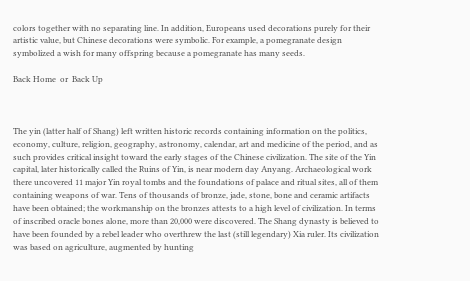colors together with no separating line. In addition, Europeans used decorations purely for their artistic value, but Chinese decorations were symbolic. For example, a pomegranate design symbolized a wish for many offspring because a pomegranate has many seeds.

Back Home  or  Back Up



The yin (latter half of Shang) left written historic records containing information on the politics, economy, culture, religion, geography, astronomy, calendar, art and medicine of the period, and as such provides critical insight toward the early stages of the Chinese civilization. The site of the Yin capital, later historically called the Ruins of Yin, is near modern day Anyang. Archaeological work there uncovered 11 major Yin royal tombs and the foundations of palace and ritual sites, all of them containing weapons of war. Tens of thousands of bronze, jade, stone, bone and ceramic artifacts have been obtained; the workmanship on the bronzes attests to a high level of civilization. In terms of inscribed oracle bones alone, more than 20,000 were discovered. The Shang dynasty is believed to have been founded by a rebel leader who overthrew the last (still legendary) Xia ruler. Its civilization was based on agriculture, augmented by hunting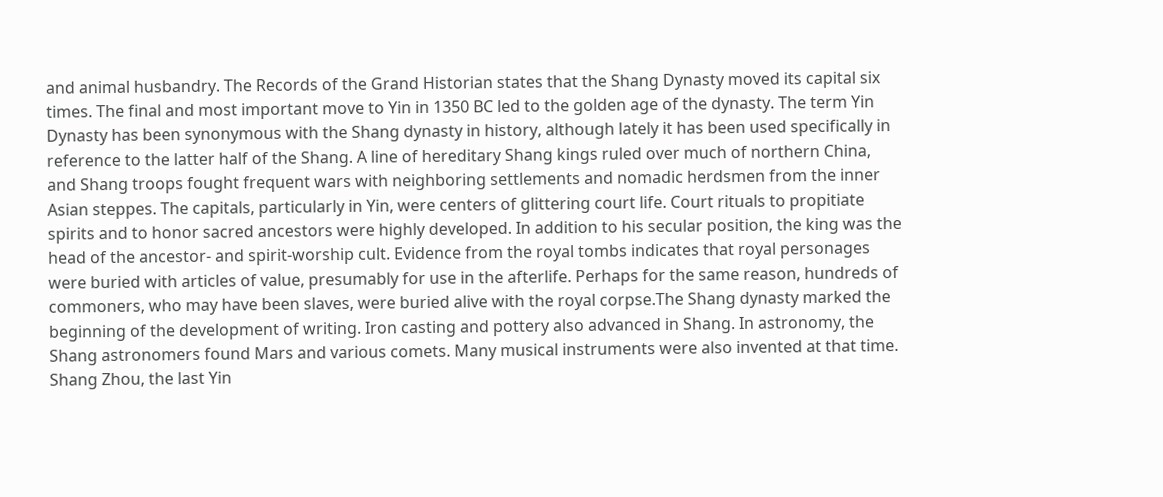and animal husbandry. The Records of the Grand Historian states that the Shang Dynasty moved its capital six times. The final and most important move to Yin in 1350 BC led to the golden age of the dynasty. The term Yin Dynasty has been synonymous with the Shang dynasty in history, although lately it has been used specifically in reference to the latter half of the Shang. A line of hereditary Shang kings ruled over much of northern China, and Shang troops fought frequent wars with neighboring settlements and nomadic herdsmen from the inner Asian steppes. The capitals, particularly in Yin, were centers of glittering court life. Court rituals to propitiate spirits and to honor sacred ancestors were highly developed. In addition to his secular position, the king was the head of the ancestor- and spirit-worship cult. Evidence from the royal tombs indicates that royal personages were buried with articles of value, presumably for use in the afterlife. Perhaps for the same reason, hundreds of commoners, who may have been slaves, were buried alive with the royal corpse.The Shang dynasty marked the beginning of the development of writing. Iron casting and pottery also advanced in Shang. In astronomy, the Shang astronomers found Mars and various comets. Many musical instruments were also invented at that time. Shang Zhou, the last Yin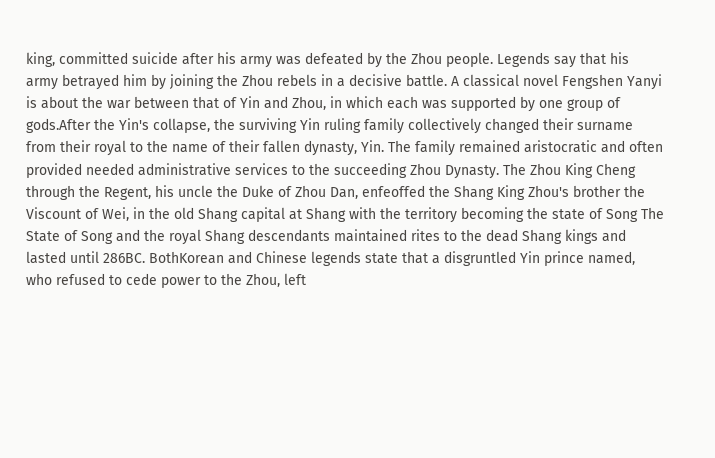king, committed suicide after his army was defeated by the Zhou people. Legends say that his army betrayed him by joining the Zhou rebels in a decisive battle. A classical novel Fengshen Yanyi is about the war between that of Yin and Zhou, in which each was supported by one group of gods.After the Yin's collapse, the surviving Yin ruling family collectively changed their surname from their royal to the name of their fallen dynasty, Yin. The family remained aristocratic and often provided needed administrative services to the succeeding Zhou Dynasty. The Zhou King Cheng through the Regent, his uncle the Duke of Zhou Dan, enfeoffed the Shang King Zhou's brother the Viscount of Wei, in the old Shang capital at Shang with the territory becoming the state of Song The State of Song and the royal Shang descendants maintained rites to the dead Shang kings and lasted until 286BC. BothKorean and Chinese legends state that a disgruntled Yin prince named, who refused to cede power to the Zhou, left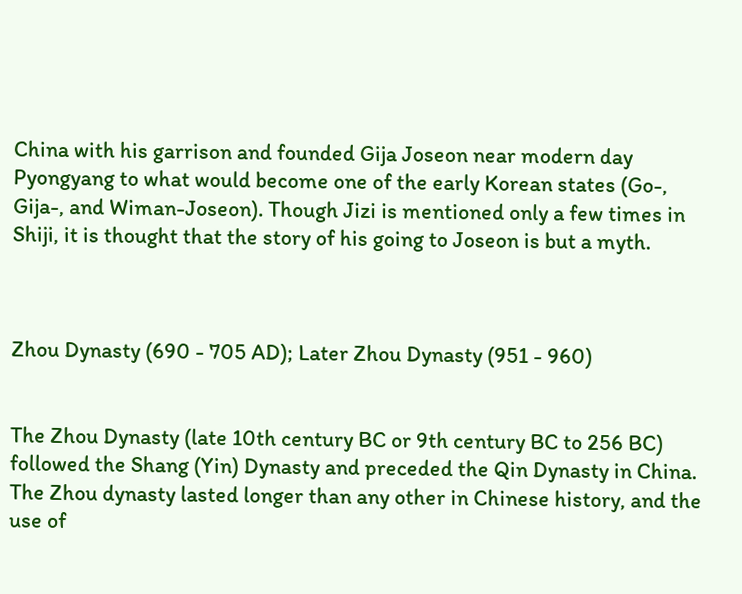China with his garrison and founded Gija Joseon near modern day Pyongyang to what would become one of the early Korean states (Go-, Gija-, and Wiman-Joseon). Though Jizi is mentioned only a few times in Shiji, it is thought that the story of his going to Joseon is but a myth.



Zhou Dynasty (690 - 705 AD); Later Zhou Dynasty (951 - 960)


The Zhou Dynasty (late 10th century BC or 9th century BC to 256 BC) followed the Shang (Yin) Dynasty and preceded the Qin Dynasty in China. The Zhou dynasty lasted longer than any other in Chinese history, and the use of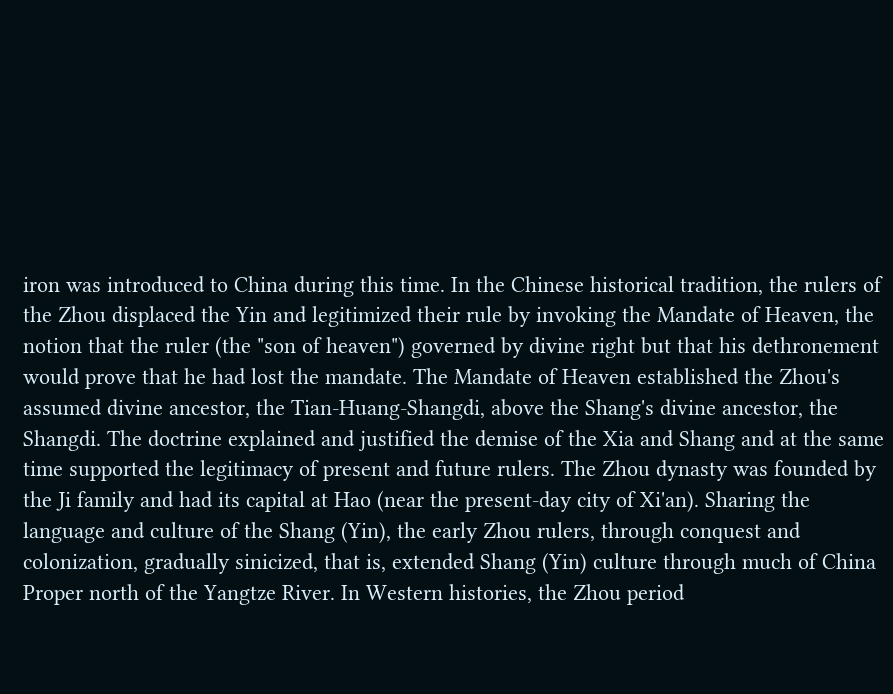iron was introduced to China during this time. In the Chinese historical tradition, the rulers of the Zhou displaced the Yin and legitimized their rule by invoking the Mandate of Heaven, the notion that the ruler (the "son of heaven") governed by divine right but that his dethronement would prove that he had lost the mandate. The Mandate of Heaven established the Zhou's assumed divine ancestor, the Tian-Huang-Shangdi, above the Shang's divine ancestor, the Shangdi. The doctrine explained and justified the demise of the Xia and Shang and at the same time supported the legitimacy of present and future rulers. The Zhou dynasty was founded by the Ji family and had its capital at Hao (near the present-day city of Xi'an). Sharing the language and culture of the Shang (Yin), the early Zhou rulers, through conquest and colonization, gradually sinicized, that is, extended Shang (Yin) culture through much of China Proper north of the Yangtze River. In Western histories, the Zhou period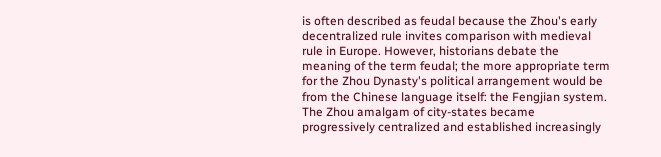is often described as feudal because the Zhou's early decentralized rule invites comparison with medieval rule in Europe. However, historians debate the meaning of the term feudal; the more appropriate term for the Zhou Dynasty's political arrangement would be from the Chinese language itself: the Fengjian system. The Zhou amalgam of city-states became progressively centralized and established increasingly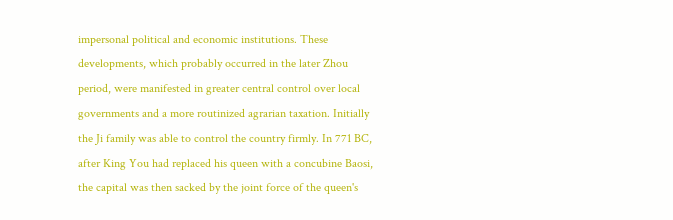impersonal political and economic institutions. These developments, which probably occurred in the later Zhou period, were manifested in greater central control over local governments and a more routinized agrarian taxation. Initially the Ji family was able to control the country firmly. In 771 BC, after King You had replaced his queen with a concubine Baosi, the capital was then sacked by the joint force of the queen's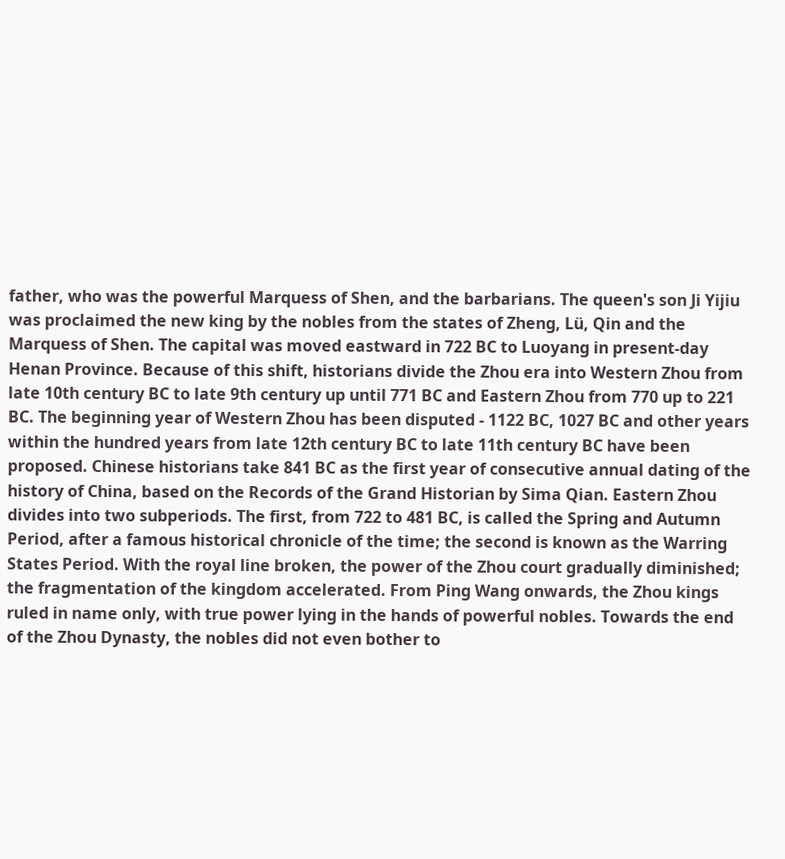father, who was the powerful Marquess of Shen, and the barbarians. The queen's son Ji Yijiu was proclaimed the new king by the nobles from the states of Zheng, Lü, Qin and the Marquess of Shen. The capital was moved eastward in 722 BC to Luoyang in present-day Henan Province. Because of this shift, historians divide the Zhou era into Western Zhou from late 10th century BC to late 9th century up until 771 BC and Eastern Zhou from 770 up to 221 BC. The beginning year of Western Zhou has been disputed - 1122 BC, 1027 BC and other years within the hundred years from late 12th century BC to late 11th century BC have been proposed. Chinese historians take 841 BC as the first year of consecutive annual dating of the history of China, based on the Records of the Grand Historian by Sima Qian. Eastern Zhou divides into two subperiods. The first, from 722 to 481 BC, is called the Spring and Autumn Period, after a famous historical chronicle of the time; the second is known as the Warring States Period. With the royal line broken, the power of the Zhou court gradually diminished; the fragmentation of the kingdom accelerated. From Ping Wang onwards, the Zhou kings ruled in name only, with true power lying in the hands of powerful nobles. Towards the end of the Zhou Dynasty, the nobles did not even bother to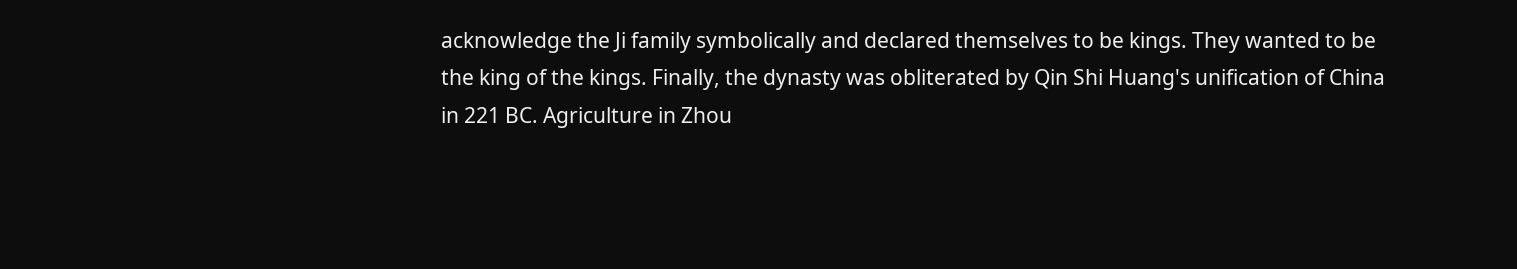acknowledge the Ji family symbolically and declared themselves to be kings. They wanted to be the king of the kings. Finally, the dynasty was obliterated by Qin Shi Huang's unification of China in 221 BC. Agriculture in Zhou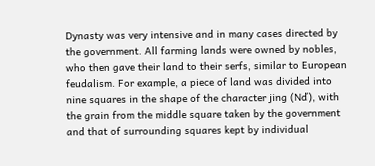Dynasty was very intensive and in many cases directed by the government. All farming lands were owned by nobles, who then gave their land to their serfs, similar to European feudalism. For example, a piece of land was divided into nine squares in the shape of the character jing (Nď), with the grain from the middle square taken by the government and that of surrounding squares kept by individual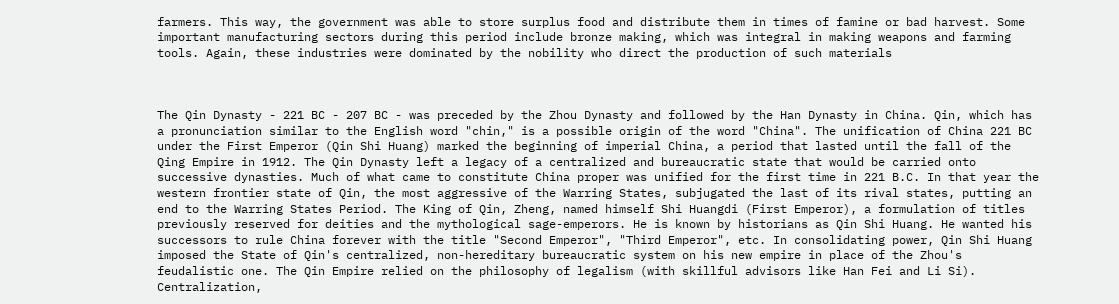farmers. This way, the government was able to store surplus food and distribute them in times of famine or bad harvest. Some important manufacturing sectors during this period include bronze making, which was integral in making weapons and farming tools. Again, these industries were dominated by the nobility who direct the production of such materials



The Qin Dynasty - 221 BC - 207 BC - was preceded by the Zhou Dynasty and followed by the Han Dynasty in China. Qin, which has a pronunciation similar to the English word "chin," is a possible origin of the word "China". The unification of China 221 BC under the First Emperor (Qin Shi Huang) marked the beginning of imperial China, a period that lasted until the fall of the Qing Empire in 1912. The Qin Dynasty left a legacy of a centralized and bureaucratic state that would be carried onto successive dynasties. Much of what came to constitute China proper was unified for the first time in 221 B.C. In that year the western frontier state of Qin, the most aggressive of the Warring States, subjugated the last of its rival states, putting an end to the Warring States Period. The King of Qin, Zheng, named himself Shi Huangdi (First Emperor), a formulation of titles previously reserved for deities and the mythological sage-emperors. He is known by historians as Qin Shi Huang. He wanted his successors to rule China forever with the title "Second Emperor", "Third Emperor", etc. In consolidating power, Qin Shi Huang imposed the State of Qin's centralized, non-hereditary bureaucratic system on his new empire in place of the Zhou's feudalistic one. The Qin Empire relied on the philosophy of legalism (with skillful advisors like Han Fei and Li Si). Centralization,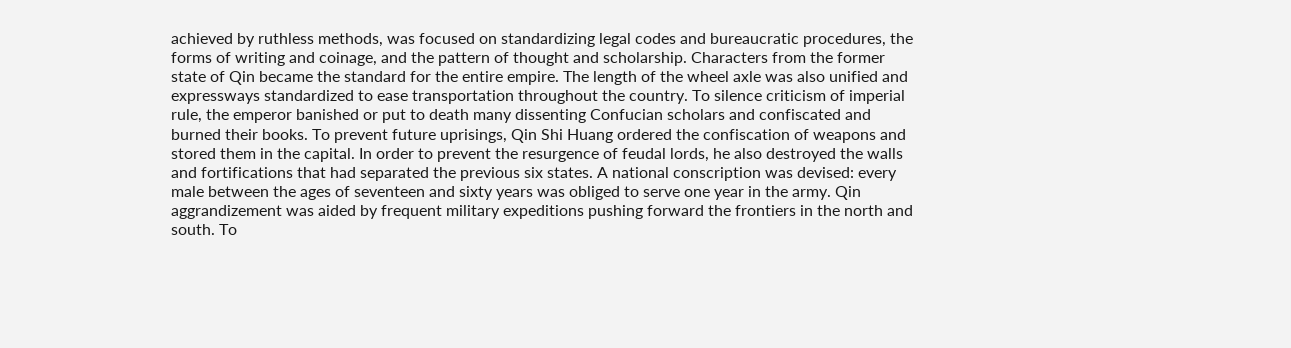achieved by ruthless methods, was focused on standardizing legal codes and bureaucratic procedures, the forms of writing and coinage, and the pattern of thought and scholarship. Characters from the former state of Qin became the standard for the entire empire. The length of the wheel axle was also unified and expressways standardized to ease transportation throughout the country. To silence criticism of imperial rule, the emperor banished or put to death many dissenting Confucian scholars and confiscated and burned their books. To prevent future uprisings, Qin Shi Huang ordered the confiscation of weapons and stored them in the capital. In order to prevent the resurgence of feudal lords, he also destroyed the walls and fortifications that had separated the previous six states. A national conscription was devised: every male between the ages of seventeen and sixty years was obliged to serve one year in the army. Qin aggrandizement was aided by frequent military expeditions pushing forward the frontiers in the north and south. To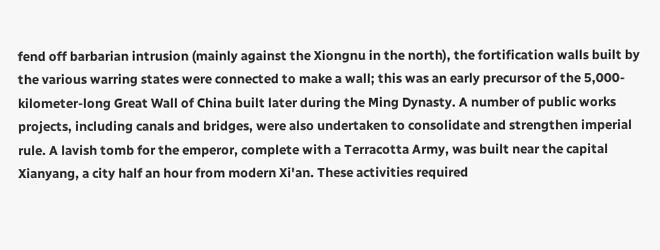fend off barbarian intrusion (mainly against the Xiongnu in the north), the fortification walls built by the various warring states were connected to make a wall; this was an early precursor of the 5,000- kilometer-long Great Wall of China built later during the Ming Dynasty. A number of public works projects, including canals and bridges, were also undertaken to consolidate and strengthen imperial rule. A lavish tomb for the emperor, complete with a Terracotta Army, was built near the capital Xianyang, a city half an hour from modern Xi'an. These activities required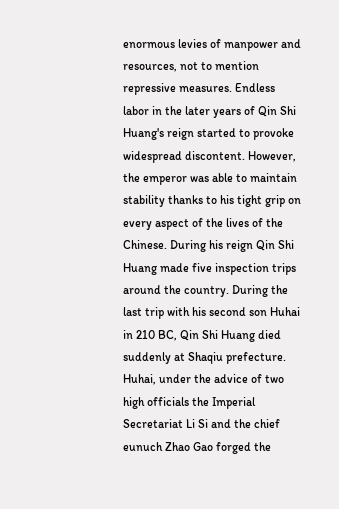enormous levies of manpower and resources, not to mention repressive measures. Endless labor in the later years of Qin Shi Huang's reign started to provoke widespread discontent. However, the emperor was able to maintain stability thanks to his tight grip on every aspect of the lives of the Chinese. During his reign Qin Shi Huang made five inspection trips around the country. During the last trip with his second son Huhai in 210 BC, Qin Shi Huang died suddenly at Shaqiu prefecture. Huhai, under the advice of two high officials the Imperial Secretariat Li Si and the chief eunuch Zhao Gao forged the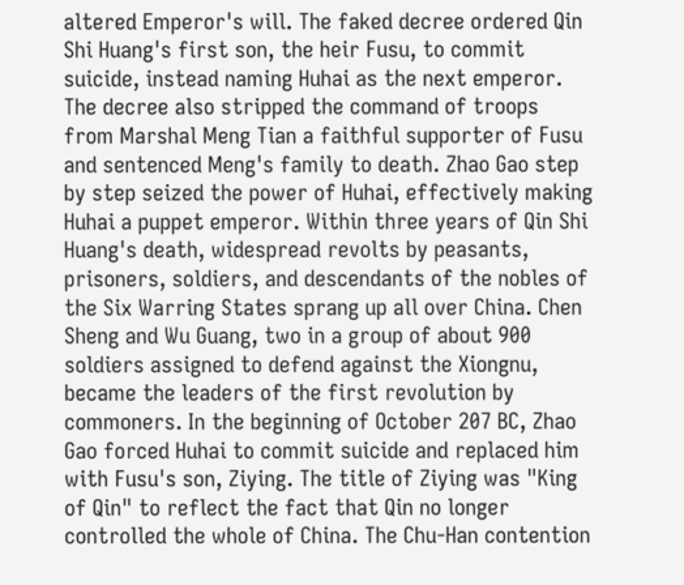altered Emperor's will. The faked decree ordered Qin Shi Huang's first son, the heir Fusu, to commit suicide, instead naming Huhai as the next emperor. The decree also stripped the command of troops from Marshal Meng Tian a faithful supporter of Fusu and sentenced Meng's family to death. Zhao Gao step by step seized the power of Huhai, effectively making Huhai a puppet emperor. Within three years of Qin Shi Huang's death, widespread revolts by peasants, prisoners, soldiers, and descendants of the nobles of the Six Warring States sprang up all over China. Chen Sheng and Wu Guang, two in a group of about 900 soldiers assigned to defend against the Xiongnu, became the leaders of the first revolution by commoners. In the beginning of October 207 BC, Zhao Gao forced Huhai to commit suicide and replaced him with Fusu's son, Ziying. The title of Ziying was "King of Qin" to reflect the fact that Qin no longer controlled the whole of China. The Chu-Han contention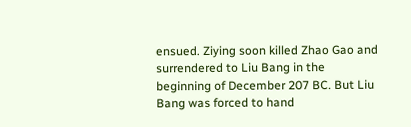ensued. Ziying soon killed Zhao Gao and surrendered to Liu Bang in the beginning of December 207 BC. But Liu Bang was forced to hand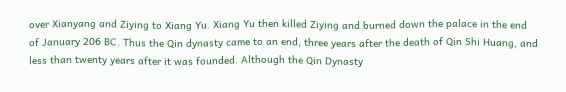over Xianyang and Ziying to Xiang Yu. Xiang Yu then killed Ziying and burned down the palace in the end of January 206 BC. Thus the Qin dynasty came to an end, three years after the death of Qin Shi Huang, and less than twenty years after it was founded. Although the Qin Dynasty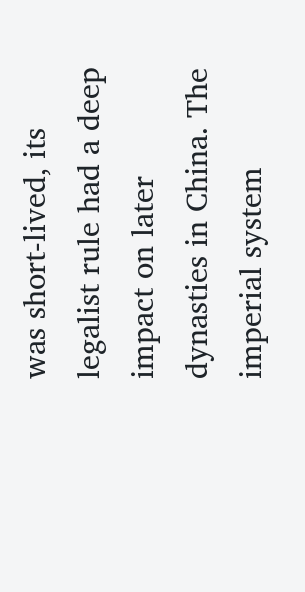was short-lived, its legalist rule had a deep impact on later dynasties in China. The imperial system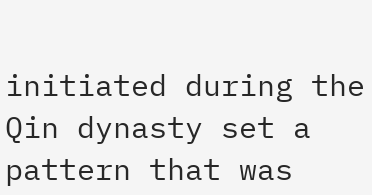initiated during the Qin dynasty set a pattern that was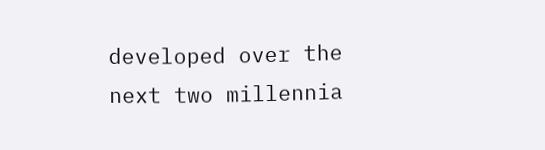developed over the next two millennia